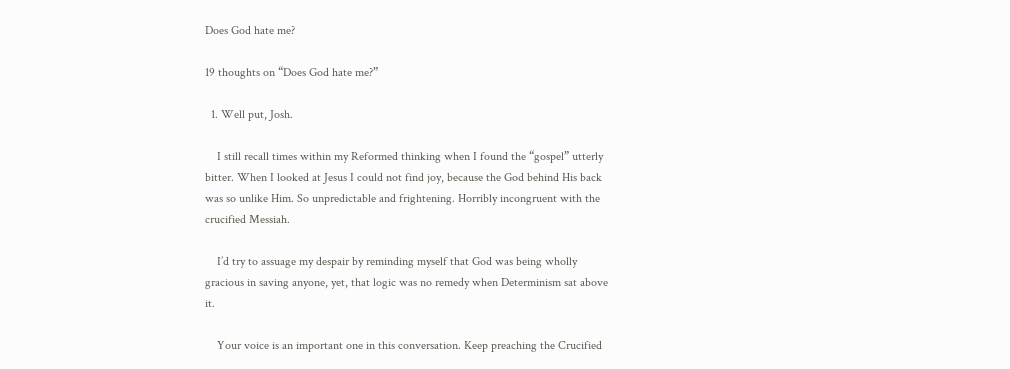Does God hate me?

19 thoughts on “Does God hate me?”

  1. Well put, Josh.

    I still recall times within my Reformed thinking when I found the “gospel” utterly bitter. When I looked at Jesus I could not find joy, because the God behind His back was so unlike Him. So unpredictable and frightening. Horribly incongruent with the crucified Messiah.

    I’d try to assuage my despair by reminding myself that God was being wholly gracious in saving anyone, yet, that logic was no remedy when Determinism sat above it.

    Your voice is an important one in this conversation. Keep preaching the Crucified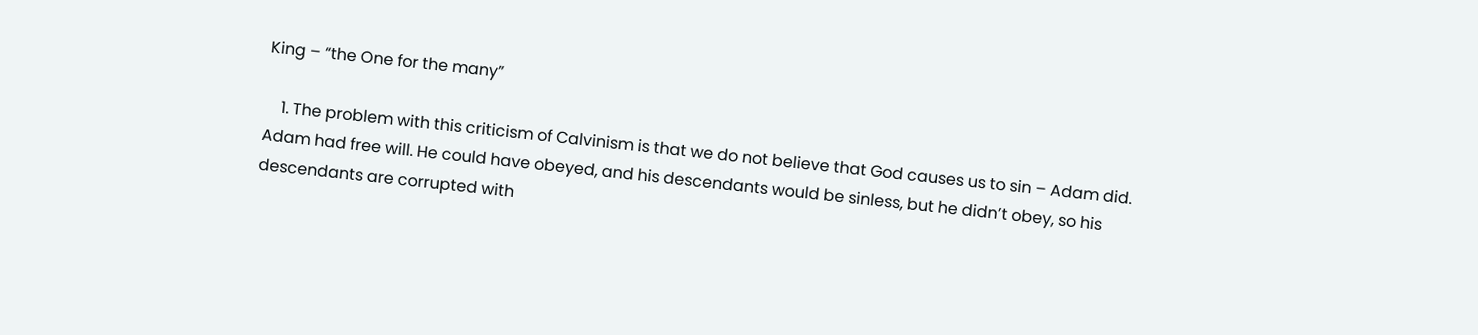King – “the One for the many”

    1. The problem with this criticism of Calvinism is that we do not believe that God causes us to sin – Adam did. Adam had free will. He could have obeyed, and his descendants would be sinless, but he didn’t obey, so his descendants are corrupted with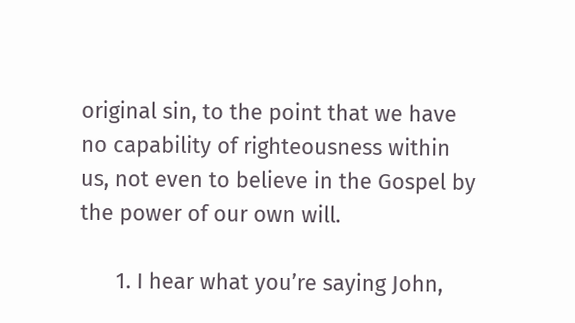original sin, to the point that we have no capability of righteousness within us, not even to believe in the Gospel by the power of our own will.

      1. I hear what you’re saying John,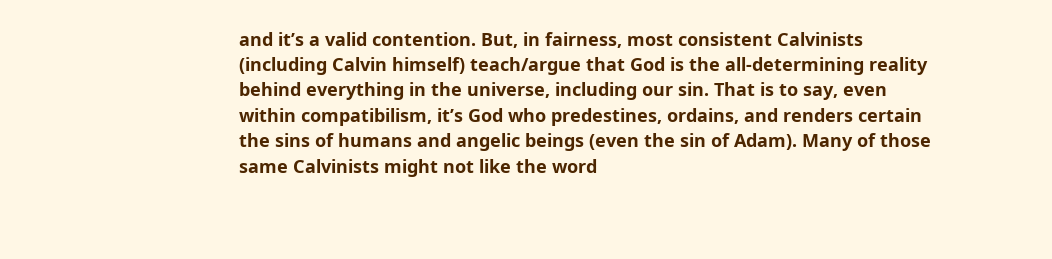and it’s a valid contention. But, in fairness, most consistent Calvinists (including Calvin himself) teach/argue that God is the all-determining reality behind everything in the universe, including our sin. That is to say, even within compatibilism, it’s God who predestines, ordains, and renders certain the sins of humans and angelic beings (even the sin of Adam). Many of those same Calvinists might not like the word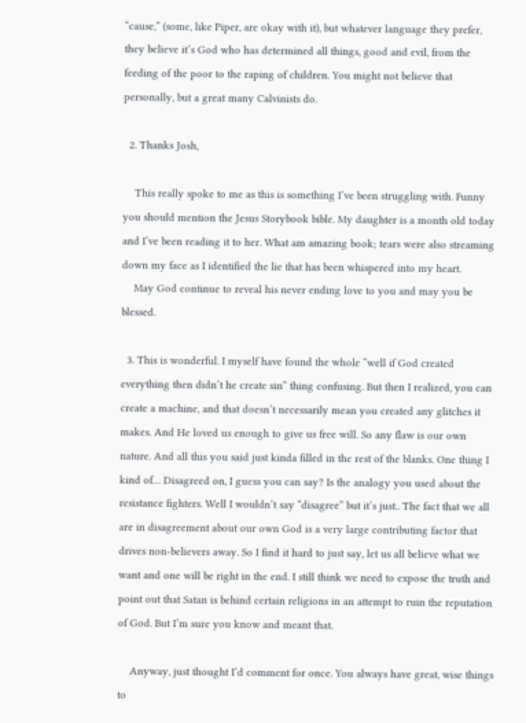“cause,” (some, like Piper, are okay with it), but whatever language they prefer, they believe it’s God who has determined all things, good and evil, from the feeding of the poor to the raping of children. You might not believe that personally, but a great many Calvinists do.

  2. Thanks Josh,

    This really spoke to me as this is something I’ve been struggling with. Funny you should mention the Jesus Storybook bible. My daughter is a month old today and I’ve been reading it to her. What am amazing book; tears were also streaming down my face as I identified the lie that has been whispered into my heart.
    May God continue to reveal his never ending love to you and may you be blessed.

  3. This is wonderful. I myself have found the whole “well if God created everything then didn’t he create sin” thing confusing. But then I realized, you can create a machine, and that doesn’t necessarily mean you created any glitches it makes. And He loved us enough to give us free will. So any flaw is our own nature. And all this you said just kinda filled in the rest of the blanks. One thing I kind of… Disagreed on, I guess you can say? Is the analogy you used about the resistance fighters. Well I wouldn’t say “disagree” but it’s just.. The fact that we all are in disagreement about our own God is a very large contributing factor that drives non-believers away. So I find it hard to just say, let us all believe what we want and one will be right in the end. I still think we need to expose the truth and point out that Satan is behind certain religions in an attempt to ruin the reputation of God. But I’m sure you know and meant that.

    Anyway, just thought I’d comment for once. You always have great, wise things to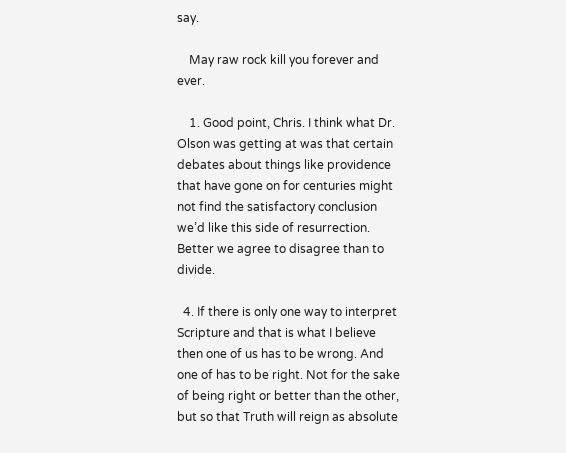say.

    May raw rock kill you forever and ever.

    1. Good point, Chris. I think what Dr. Olson was getting at was that certain debates about things like providence that have gone on for centuries might not find the satisfactory conclusion we’d like this side of resurrection. Better we agree to disagree than to divide.

  4. If there is only one way to interpret Scripture and that is what I believe then one of us has to be wrong. And one of has to be right. Not for the sake of being right or better than the other, but so that Truth will reign as absolute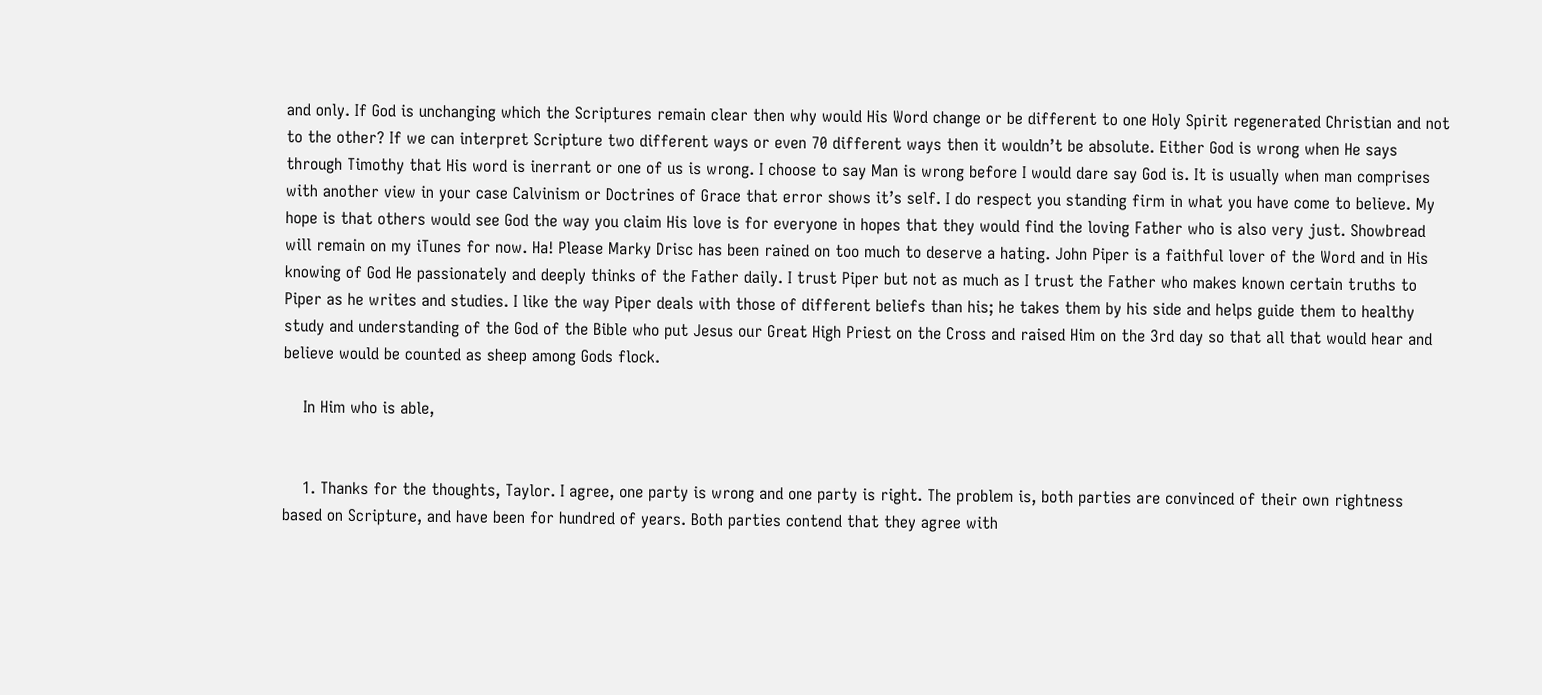and only. If God is unchanging which the Scriptures remain clear then why would His Word change or be different to one Holy Spirit regenerated Christian and not to the other? If we can interpret Scripture two different ways or even 70 different ways then it wouldn’t be absolute. Either God is wrong when He says through Timothy that His word is inerrant or one of us is wrong. I choose to say Man is wrong before I would dare say God is. It is usually when man comprises with another view in your case Calvinism or Doctrines of Grace that error shows it’s self. I do respect you standing firm in what you have come to believe. My hope is that others would see God the way you claim His love is for everyone in hopes that they would find the loving Father who is also very just. Showbread will remain on my iTunes for now. Ha! Please Marky Drisc has been rained on too much to deserve a hating. John Piper is a faithful lover of the Word and in His knowing of God He passionately and deeply thinks of the Father daily. I trust Piper but not as much as I trust the Father who makes known certain truths to Piper as he writes and studies. I like the way Piper deals with those of different beliefs than his; he takes them by his side and helps guide them to healthy study and understanding of the God of the Bible who put Jesus our Great High Priest on the Cross and raised Him on the 3rd day so that all that would hear and believe would be counted as sheep among Gods flock.

    In Him who is able,


    1. Thanks for the thoughts, Taylor. I agree, one party is wrong and one party is right. The problem is, both parties are convinced of their own rightness based on Scripture, and have been for hundred of years. Both parties contend that they agree with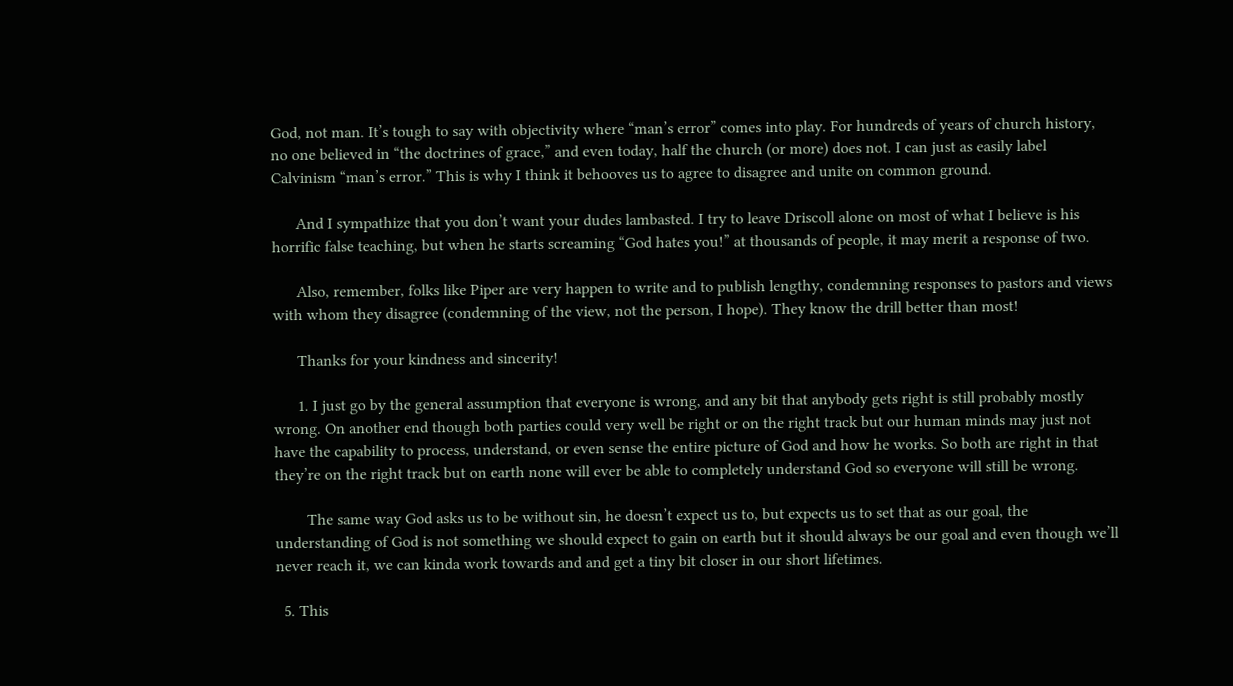God, not man. It’s tough to say with objectivity where “man’s error” comes into play. For hundreds of years of church history, no one believed in “the doctrines of grace,” and even today, half the church (or more) does not. I can just as easily label Calvinism “man’s error.” This is why I think it behooves us to agree to disagree and unite on common ground.

      And I sympathize that you don’t want your dudes lambasted. I try to leave Driscoll alone on most of what I believe is his horrific false teaching, but when he starts screaming “God hates you!” at thousands of people, it may merit a response of two.

      Also, remember, folks like Piper are very happen to write and to publish lengthy, condemning responses to pastors and views with whom they disagree (condemning of the view, not the person, I hope). They know the drill better than most!

      Thanks for your kindness and sincerity!

      1. I just go by the general assumption that everyone is wrong, and any bit that anybody gets right is still probably mostly wrong. On another end though both parties could very well be right or on the right track but our human minds may just not have the capability to process, understand, or even sense the entire picture of God and how he works. So both are right in that they’re on the right track but on earth none will ever be able to completely understand God so everyone will still be wrong.

        The same way God asks us to be without sin, he doesn’t expect us to, but expects us to set that as our goal, the understanding of God is not something we should expect to gain on earth but it should always be our goal and even though we’ll never reach it, we can kinda work towards and and get a tiny bit closer in our short lifetimes.

  5. This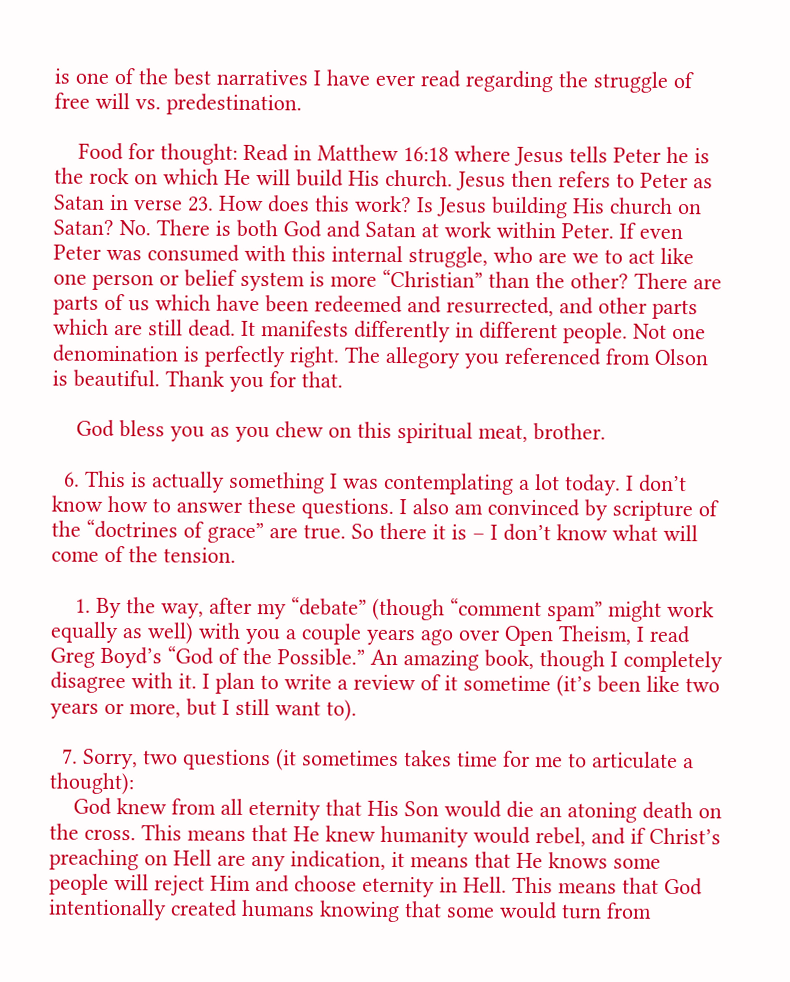is one of the best narratives I have ever read regarding the struggle of free will vs. predestination.

    Food for thought: Read in Matthew 16:18 where Jesus tells Peter he is the rock on which He will build His church. Jesus then refers to Peter as Satan in verse 23. How does this work? Is Jesus building His church on Satan? No. There is both God and Satan at work within Peter. If even Peter was consumed with this internal struggle, who are we to act like one person or belief system is more “Christian” than the other? There are parts of us which have been redeemed and resurrected, and other parts which are still dead. It manifests differently in different people. Not one denomination is perfectly right. The allegory you referenced from Olson is beautiful. Thank you for that.

    God bless you as you chew on this spiritual meat, brother.

  6. This is actually something I was contemplating a lot today. I don’t know how to answer these questions. I also am convinced by scripture of the “doctrines of grace” are true. So there it is – I don’t know what will come of the tension.

    1. By the way, after my “debate” (though “comment spam” might work equally as well) with you a couple years ago over Open Theism, I read Greg Boyd’s “God of the Possible.” An amazing book, though I completely disagree with it. I plan to write a review of it sometime (it’s been like two years or more, but I still want to).

  7. Sorry, two questions (it sometimes takes time for me to articulate a thought):
    God knew from all eternity that His Son would die an atoning death on the cross. This means that He knew humanity would rebel, and if Christ’s preaching on Hell are any indication, it means that He knows some people will reject Him and choose eternity in Hell. This means that God intentionally created humans knowing that some would turn from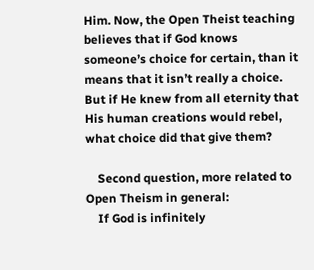Him. Now, the Open Theist teaching believes that if God knows someone’s choice for certain, than it means that it isn’t really a choice. But if He knew from all eternity that His human creations would rebel, what choice did that give them?

    Second question, more related to Open Theism in general:
    If God is infinitely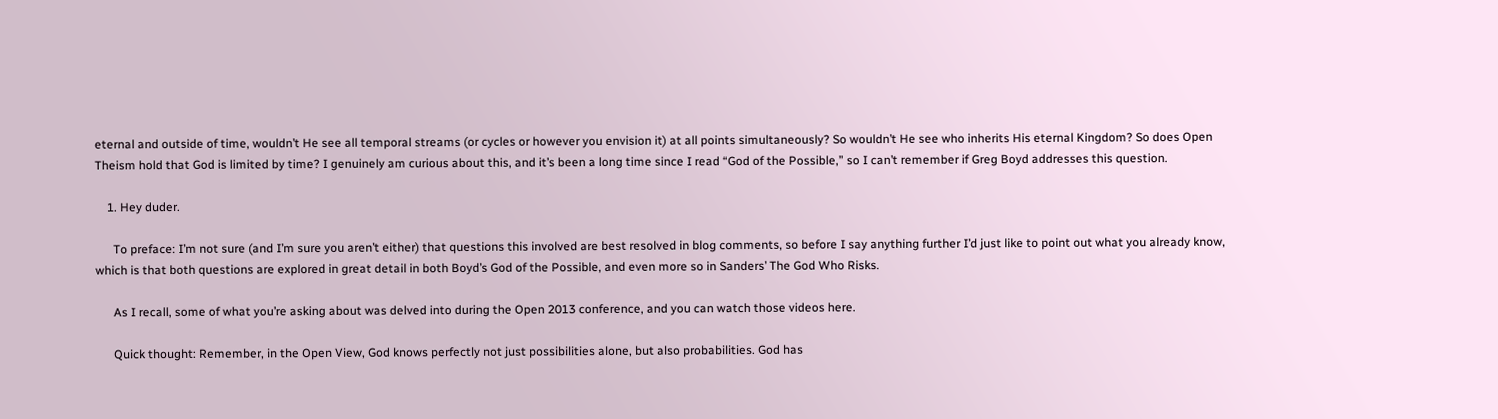eternal and outside of time, wouldn’t He see all temporal streams (or cycles or however you envision it) at all points simultaneously? So wouldn’t He see who inherits His eternal Kingdom? So does Open Theism hold that God is limited by time? I genuinely am curious about this, and it’s been a long time since I read “God of the Possible,” so I can’t remember if Greg Boyd addresses this question.

    1. Hey duder.

      To preface: I’m not sure (and I’m sure you aren’t either) that questions this involved are best resolved in blog comments, so before I say anything further I’d just like to point out what you already know, which is that both questions are explored in great detail in both Boyd’s God of the Possible, and even more so in Sanders’ The God Who Risks.

      As I recall, some of what you’re asking about was delved into during the Open 2013 conference, and you can watch those videos here.

      Quick thought: Remember, in the Open View, God knows perfectly not just possibilities alone, but also probabilities. God has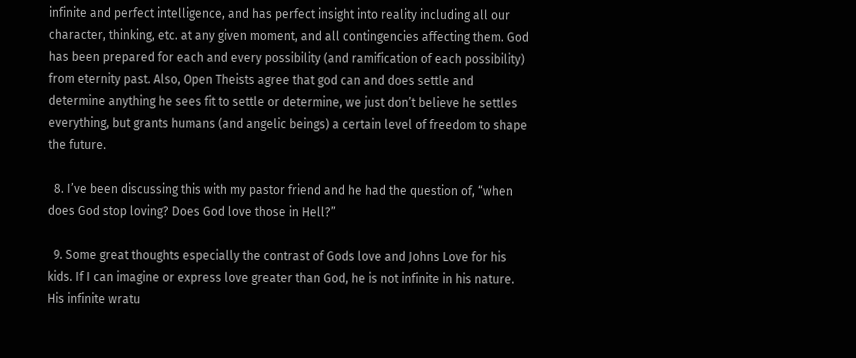infinite and perfect intelligence, and has perfect insight into reality including all our character, thinking, etc. at any given moment, and all contingencies affecting them. God has been prepared for each and every possibility (and ramification of each possibility) from eternity past. Also, Open Theists agree that god can and does settle and determine anything he sees fit to settle or determine, we just don’t believe he settles everything, but grants humans (and angelic beings) a certain level of freedom to shape the future.

  8. I’ve been discussing this with my pastor friend and he had the question of, “when does God stop loving? Does God love those in Hell?”

  9. Some great thoughts especially the contrast of Gods love and Johns Love for his kids. If I can imagine or express love greater than God, he is not infinite in his nature. His infinite wratu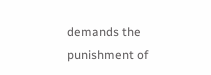demands the punishment of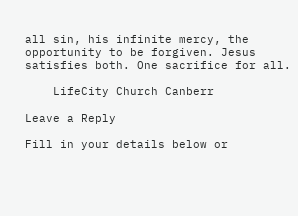all sin, his infinite mercy, the opportunity to be forgiven. Jesus satisfies both. One sacrifice for all.

    LifeCity Church Canberr

Leave a Reply

Fill in your details below or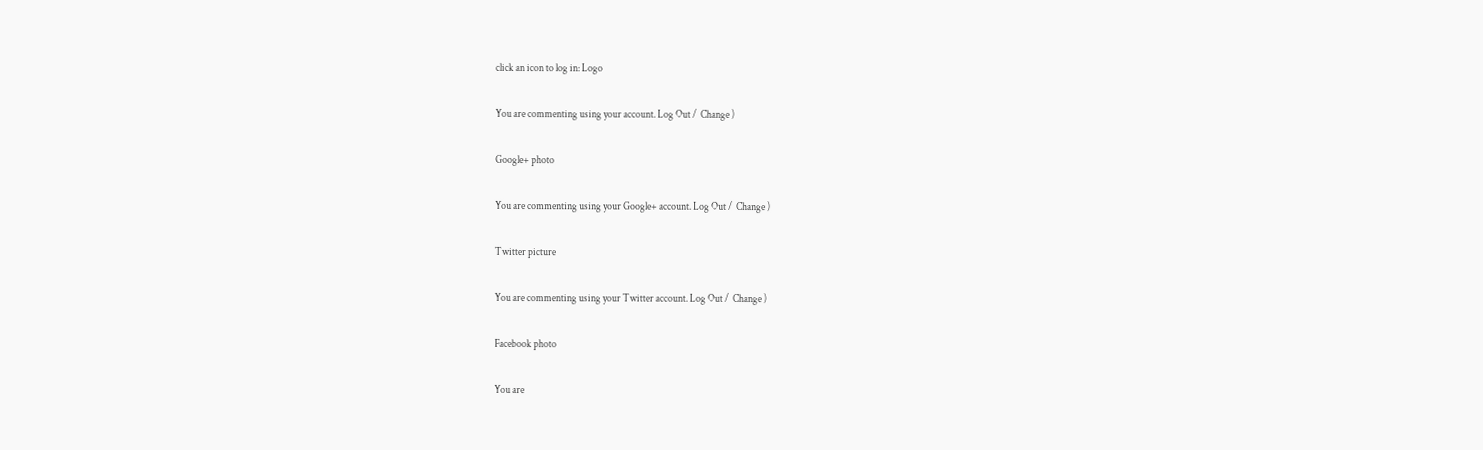click an icon to log in: Logo

You are commenting using your account. Log Out /  Change )

Google+ photo

You are commenting using your Google+ account. Log Out /  Change )

Twitter picture

You are commenting using your Twitter account. Log Out /  Change )

Facebook photo

You are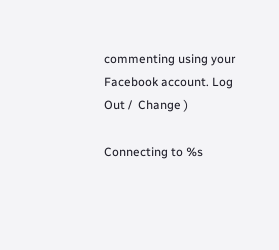commenting using your Facebook account. Log Out /  Change )

Connecting to %s